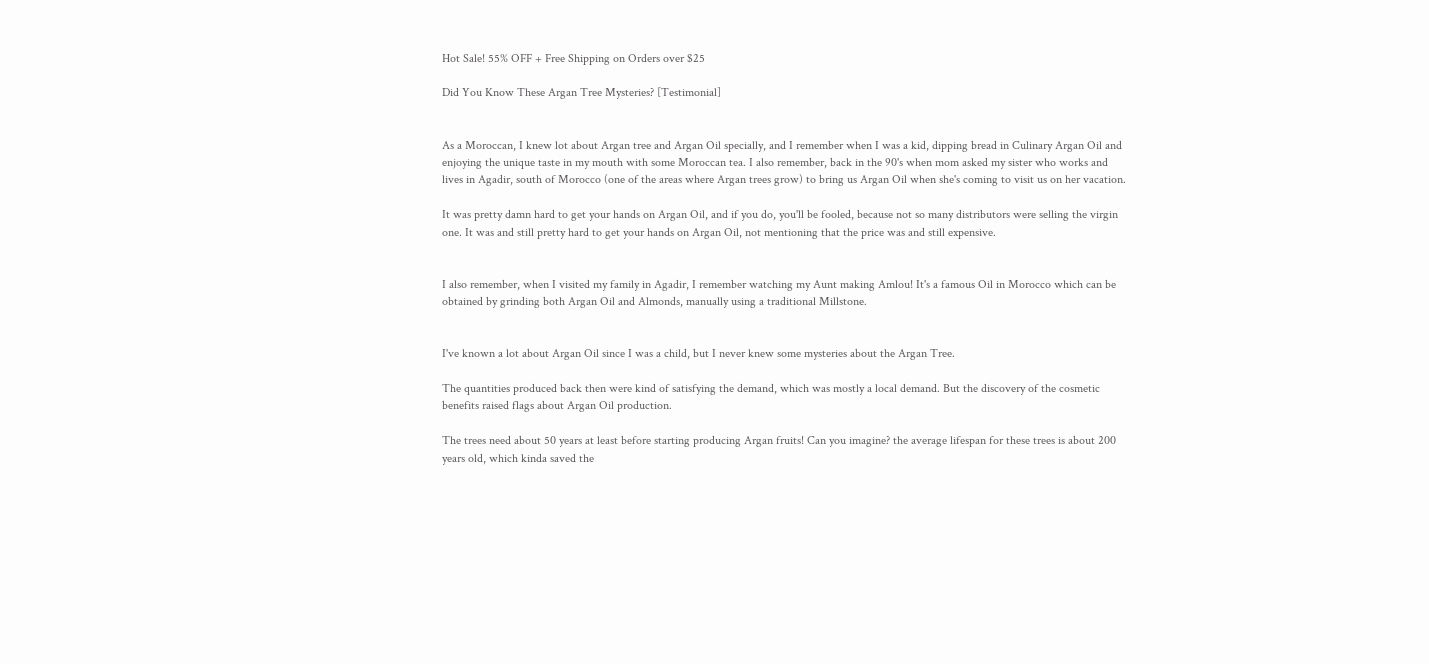Hot Sale! 55% OFF + Free Shipping on Orders over $25

Did You Know These Argan Tree Mysteries? [Testimonial]


As a Moroccan, I knew lot about Argan tree and Argan Oil specially, and I remember when I was a kid, dipping bread in Culinary Argan Oil and enjoying the unique taste in my mouth with some Moroccan tea. I also remember, back in the 90's when mom asked my sister who works and lives in Agadir, south of Morocco (one of the areas where Argan trees grow) to bring us Argan Oil when she's coming to visit us on her vacation.

It was pretty damn hard to get your hands on Argan Oil, and if you do, you'll be fooled, because not so many distributors were selling the virgin one. It was and still pretty hard to get your hands on Argan Oil, not mentioning that the price was and still expensive.


I also remember, when I visited my family in Agadir, I remember watching my Aunt making Amlou! It's a famous Oil in Morocco which can be obtained by grinding both Argan Oil and Almonds, manually using a traditional Millstone.


I've known a lot about Argan Oil since I was a child, but I never knew some mysteries about the Argan Tree.

The quantities produced back then were kind of satisfying the demand, which was mostly a local demand. But the discovery of the cosmetic benefits raised flags about Argan Oil production.

The trees need about 50 years at least before starting producing Argan fruits! Can you imagine? the average lifespan for these trees is about 200 years old, which kinda saved the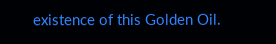existence of this Golden Oil.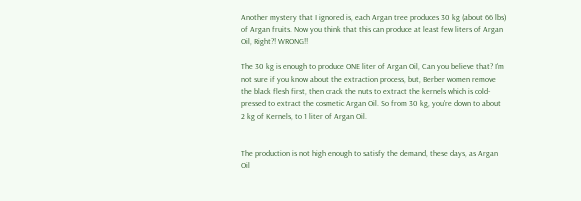Another mystery that I ignored is, each Argan tree produces 30 kg (about 66 lbs) of Argan fruits. Now you think that this can produce at least few liters of Argan Oil, Right?! WRONG!!

The 30 kg is enough to produce ONE liter of Argan Oil, Can you believe that? I'm not sure if you know about the extraction process, but, Berber women remove the black flesh first, then crack the nuts to extract the kernels which is cold-pressed to extract the cosmetic Argan Oil. So from 30 kg, you're down to about 2 kg of Kernels, to 1 liter of Argan Oil.


The production is not high enough to satisfy the demand, these days, as Argan Oil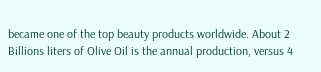became one of the top beauty products worldwide. About 2 Billions liters of Olive Oil is the annual production, versus 4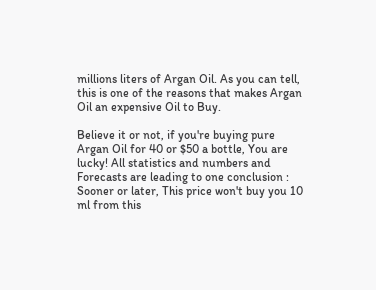millions liters of Argan Oil. As you can tell, this is one of the reasons that makes Argan Oil an expensive Oil to Buy.

Believe it or not, if you're buying pure Argan Oil for 40 or $50 a bottle, You are lucky! All statistics and numbers and Forecasts are leading to one conclusion : Sooner or later, This price won't buy you 10 ml from this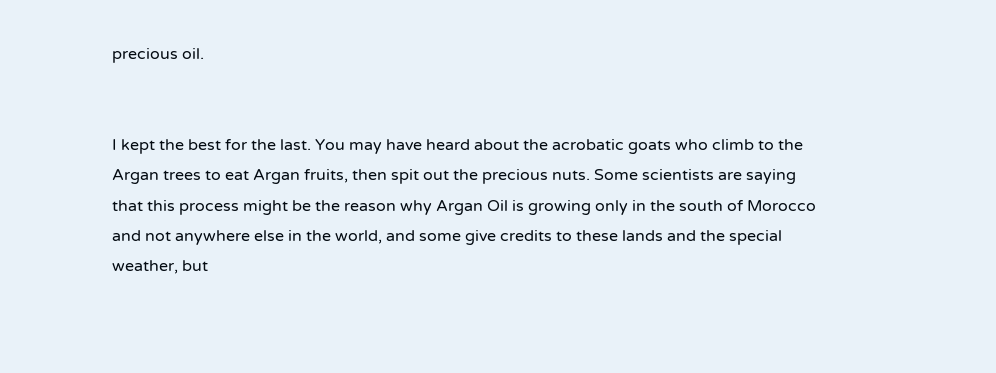precious oil.


I kept the best for the last. You may have heard about the acrobatic goats who climb to the Argan trees to eat Argan fruits, then spit out the precious nuts. Some scientists are saying that this process might be the reason why Argan Oil is growing only in the south of Morocco and not anywhere else in the world, and some give credits to these lands and the special weather, but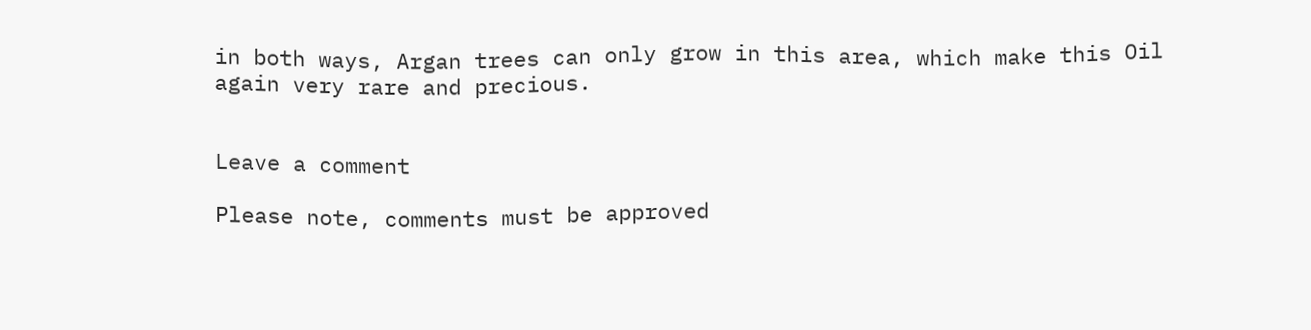in both ways, Argan trees can only grow in this area, which make this Oil again very rare and precious.


Leave a comment

Please note, comments must be approved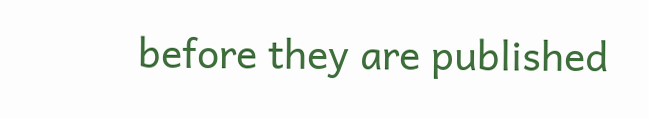before they are published